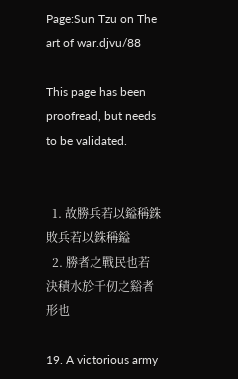Page:Sun Tzu on The art of war.djvu/88

This page has been proofread, but needs to be validated.


  1. 故勝兵若以鎰稱銖敗兵若以銖稱鎰
  2. 勝者之戰民也若決積水於千仞之谿者形也

19. A victorious army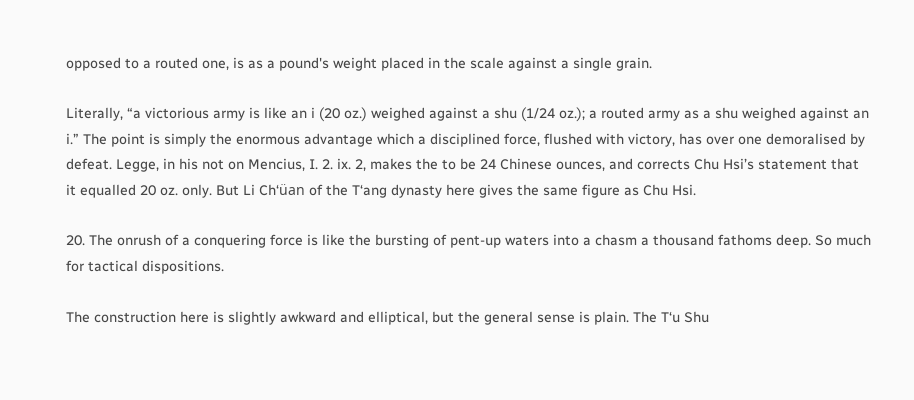opposed to a routed one, is as a pound's weight placed in the scale against a single grain.

Literally, “a victorious army is like an i (20 oz.) weighed against a shu (1/24 oz.); a routed army as a shu weighed against an i.” The point is simply the enormous advantage which a disciplined force, flushed with victory, has over one demoralised by defeat. Legge, in his not on Mencius, I. 2. ix. 2, makes the to be 24 Chinese ounces, and corrects Chu Hsi’s statement that it equalled 20 oz. only. But Li Ch‘üan of the T‘ang dynasty here gives the same figure as Chu Hsi.

20. The onrush of a conquering force is like the bursting of pent-up waters into a chasm a thousand fathoms deep. So much for tactical dispositions.

The construction here is slightly awkward and elliptical, but the general sense is plain. The T‘u Shu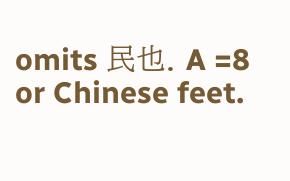omits 民也. A =8 or Chinese feet.